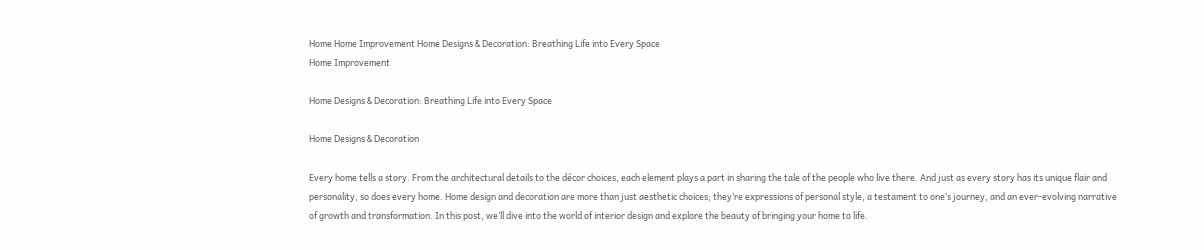Home Home Improvement Home Designs & Decoration: Breathing Life into Every Space
Home Improvement

Home Designs & Decoration: Breathing Life into Every Space

Home Designs & Decoration

Every home tells a story. From the architectural details to the décor choices, each element plays a part in sharing the tale of the people who live there. And just as every story has its unique flair and personality, so does every home. Home design and decoration are more than just aesthetic choices; they’re expressions of personal style, a testament to one’s journey, and an ever-evolving narrative of growth and transformation. In this post, we’ll dive into the world of interior design and explore the beauty of bringing your home to life.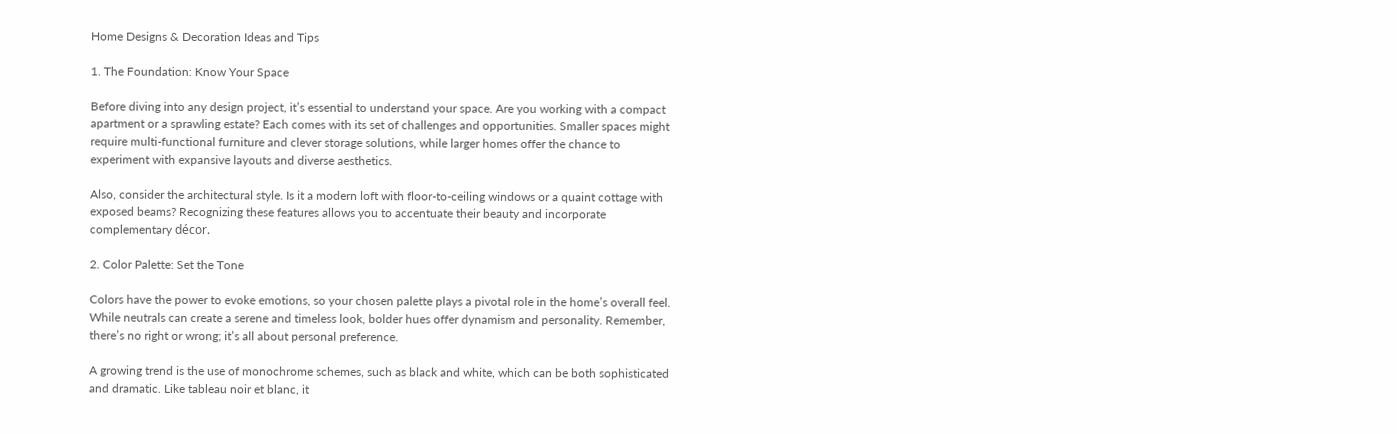Home Designs & Decoration Ideas and Tips

1. The Foundation: Know Your Space

Before diving into any design project, it’s essential to understand your space. Are you working with a compact apartment or a sprawling estate? Each comes with its set of challenges and opportunities. Smaller spaces might require multi-functional furniture and clever storage solutions, while larger homes offer the chance to experiment with expansive layouts and diverse aesthetics.

Also, consider the architectural style. Is it a modern loft with floor-to-ceiling windows or a quaint cottage with exposed beams? Recognizing these features allows you to accentuate their beauty and incorporate complementary décor.

2. Color Palette: Set the Tone

Colors have the power to evoke emotions, so your chosen palette plays a pivotal role in the home’s overall feel. While neutrals can create a serene and timeless look, bolder hues offer dynamism and personality. Remember, there’s no right or wrong; it’s all about personal preference.

A growing trend is the use of monochrome schemes, such as black and white, which can be both sophisticated and dramatic. Like tableau noir et blanc, it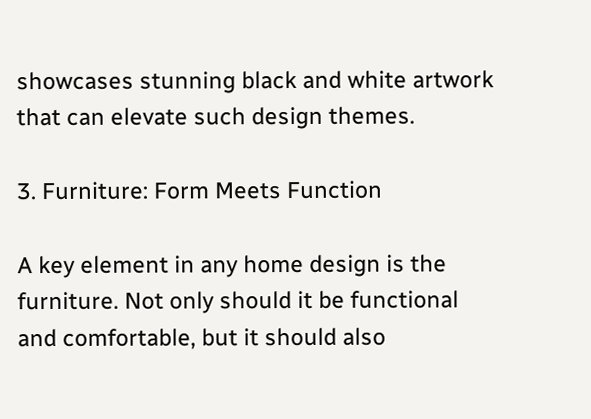showcases stunning black and white artwork that can elevate such design themes.

3. Furniture: Form Meets Function

A key element in any home design is the furniture. Not only should it be functional and comfortable, but it should also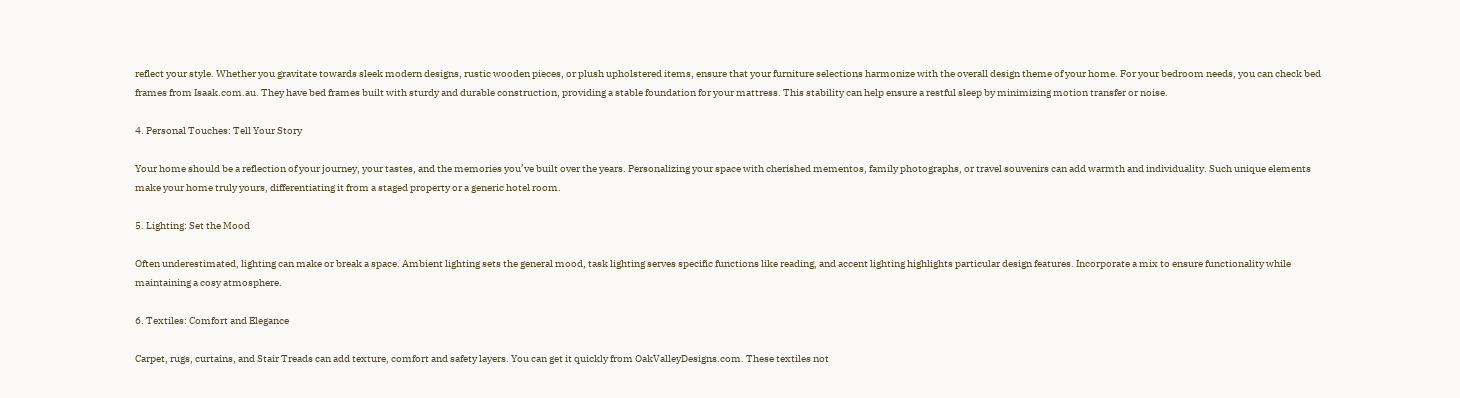reflect your style. Whether you gravitate towards sleek modern designs, rustic wooden pieces, or plush upholstered items, ensure that your furniture selections harmonize with the overall design theme of your home. For your bedroom needs, you can check bed frames from Isaak.com.au. They have bed frames built with sturdy and durable construction, providing a stable foundation for your mattress. This stability can help ensure a restful sleep by minimizing motion transfer or noise.

4. Personal Touches: Tell Your Story

Your home should be a reflection of your journey, your tastes, and the memories you’ve built over the years. Personalizing your space with cherished mementos, family photographs, or travel souvenirs can add warmth and individuality. Such unique elements make your home truly yours, differentiating it from a staged property or a generic hotel room.

5. Lighting: Set the Mood

Often underestimated, lighting can make or break a space. Ambient lighting sets the general mood, task lighting serves specific functions like reading, and accent lighting highlights particular design features. Incorporate a mix to ensure functionality while maintaining a cosy atmosphere.

6. Textiles: Comfort and Elegance

Carpet, rugs, curtains, and Stair Treads can add texture, comfort and safety layers. You can get it quickly from OakValleyDesigns.com. These textiles not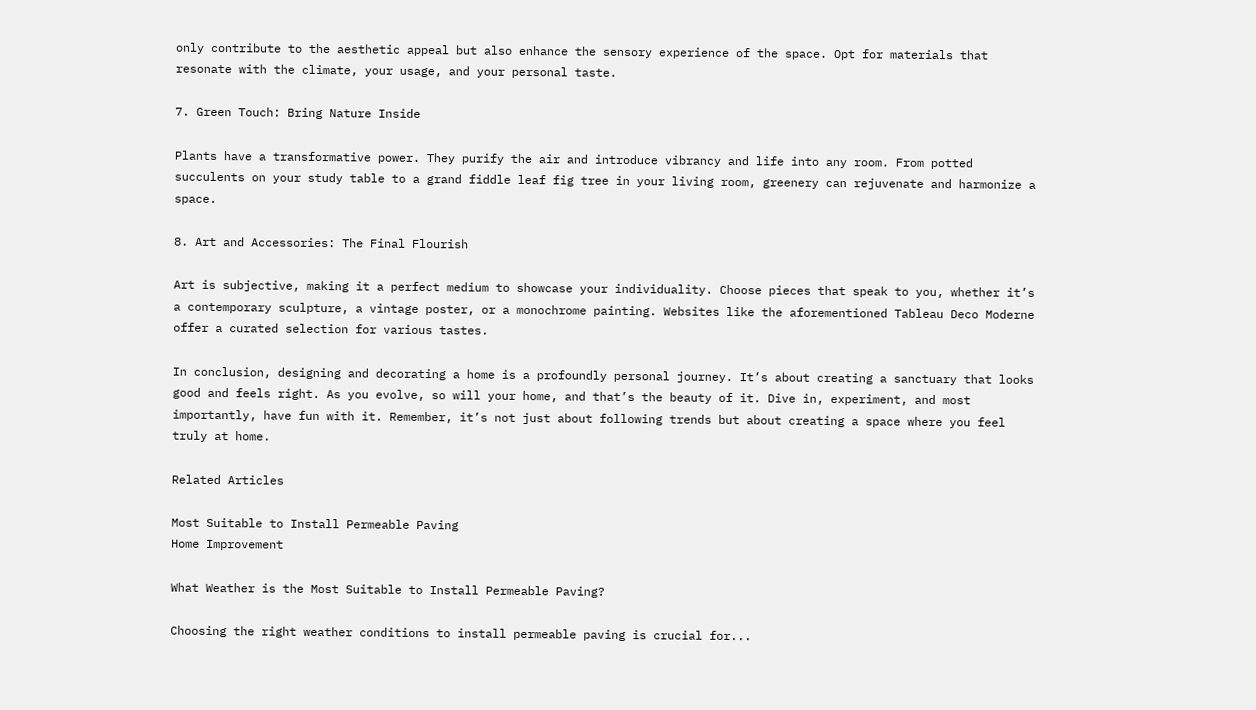only contribute to the aesthetic appeal but also enhance the sensory experience of the space. Opt for materials that resonate with the climate, your usage, and your personal taste.

7. Green Touch: Bring Nature Inside

Plants have a transformative power. They purify the air and introduce vibrancy and life into any room. From potted succulents on your study table to a grand fiddle leaf fig tree in your living room, greenery can rejuvenate and harmonize a space.

8. Art and Accessories: The Final Flourish

Art is subjective, making it a perfect medium to showcase your individuality. Choose pieces that speak to you, whether it’s a contemporary sculpture, a vintage poster, or a monochrome painting. Websites like the aforementioned Tableau Deco Moderne offer a curated selection for various tastes.

In conclusion, designing and decorating a home is a profoundly personal journey. It’s about creating a sanctuary that looks good and feels right. As you evolve, so will your home, and that’s the beauty of it. Dive in, experiment, and most importantly, have fun with it. Remember, it’s not just about following trends but about creating a space where you feel truly at home.

Related Articles

Most Suitable to Install Permeable Paving
Home Improvement

What Weather is the Most Suitable to Install Permeable Paving?

Choosing the right weather conditions to install permeable paving is crucial for...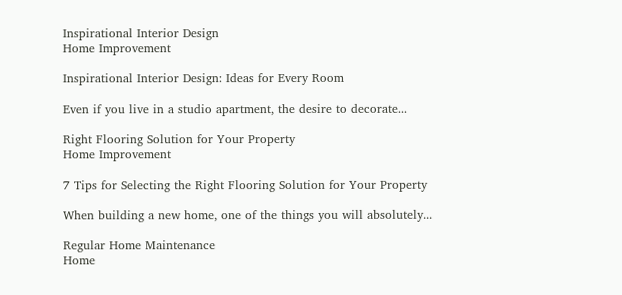Inspirational Interior Design
Home Improvement

Inspirational Interior Design: Ideas for Every Room

Even if you live in a studio apartment, the desire to decorate...

Right Flooring Solution for Your Property
Home Improvement

7 Tips for Selecting the Right Flooring Solution for Your Property

When building a new home, one of the things you will absolutely...

Regular Home Maintenance
Home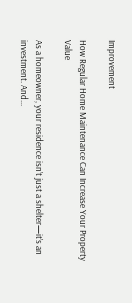Improvement

How Regular Home Maintenance Can Increase Your Property Value

As a homeowner, your residence isn’t just a shelter—it’s an investment. And...